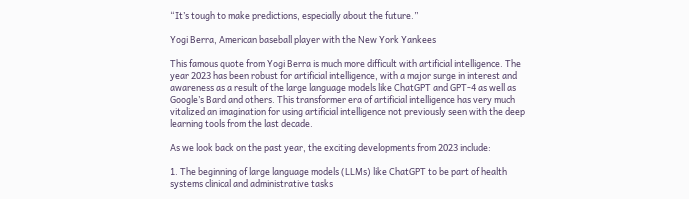“It’s tough to make predictions, especially about the future.”

Yogi Berra, American baseball player with the New York Yankees

This famous quote from Yogi Berra is much more difficult with artificial intelligence. The year 2023 has been robust for artificial intelligence, with a major surge in interest and awareness as a result of the large language models like ChatGPT and GPT-4 as well as Google’s Bard and others. This transformer era of artificial intelligence has very much vitalized an imagination for using artificial intelligence not previously seen with the deep learning tools from the last decade.

As we look back on the past year, the exciting developments from 2023 include:

1. The beginning of large language models (LLMs) like ChatGPT to be part of health systems clinical and administrative tasks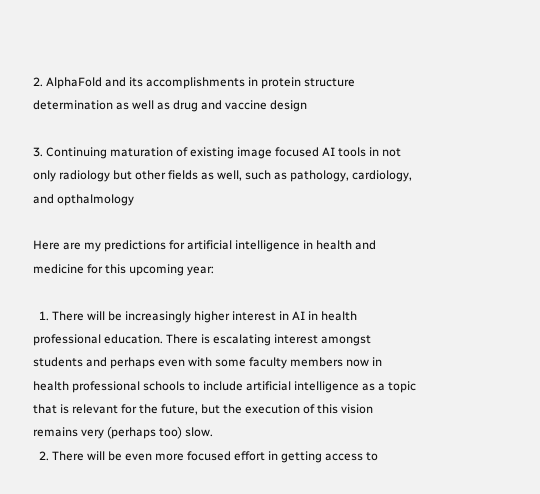2. AlphaFold and its accomplishments in protein structure determination as well as drug and vaccine design

3. Continuing maturation of existing image focused AI tools in not only radiology but other fields as well, such as pathology, cardiology, and opthalmology

Here are my predictions for artificial intelligence in health and medicine for this upcoming year:

  1. There will be increasingly higher interest in AI in health professional education. There is escalating interest amongst students and perhaps even with some faculty members now in health professional schools to include artificial intelligence as a topic that is relevant for the future, but the execution of this vision remains very (perhaps too) slow.
  2. There will be even more focused effort in getting access to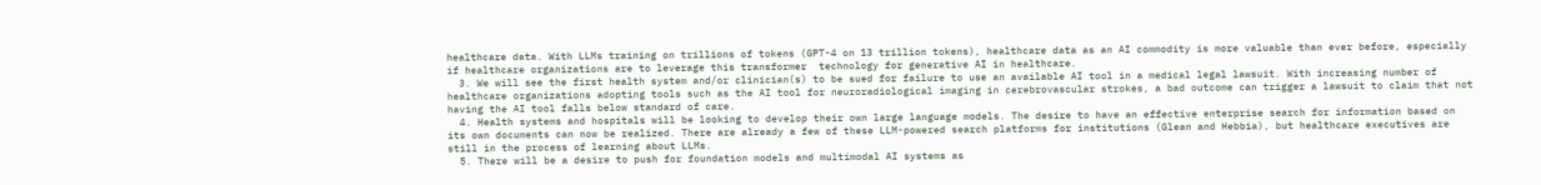healthcare data. With LLMs training on trillions of tokens (GPT-4 on 13 trillion tokens), healthcare data as an AI commodity is more valuable than ever before, especially if healthcare organizations are to leverage this transformer  technology for generative AI in healthcare.
  3. We will see the first health system and/or clinician(s) to be sued for failure to use an available AI tool in a medical legal lawsuit. With increasing number of healthcare organizations adopting tools such as the AI tool for neuroradiological imaging in cerebrovascular strokes, a bad outcome can trigger a lawsuit to claim that not having the AI tool falls below standard of care.
  4. Health systems and hospitals will be looking to develop their own large language models. The desire to have an effective enterprise search for information based on its own documents can now be realized. There are already a few of these LLM-powered search platforms for institutions (Glean and Hebbia), but healthcare executives are still in the process of learning about LLMs.
  5. There will be a desire to push for foundation models and multimodal AI systems as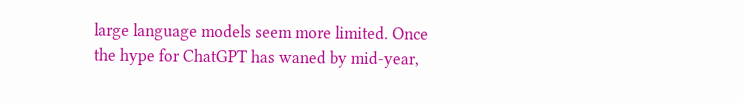large language models seem more limited. Once the hype for ChatGPT has waned by mid-year,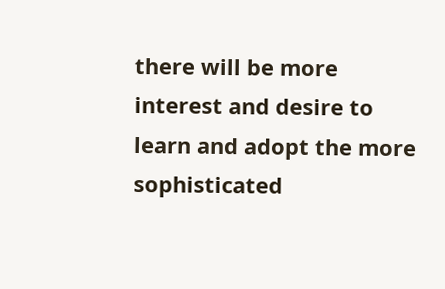there will be more interest and desire to learn and adopt the more sophisticated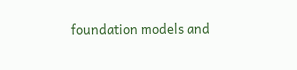foundation models and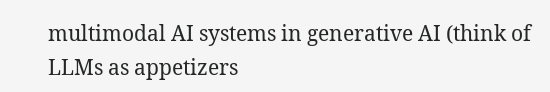multimodal AI systems in generative AI (think of LLMs as appetizers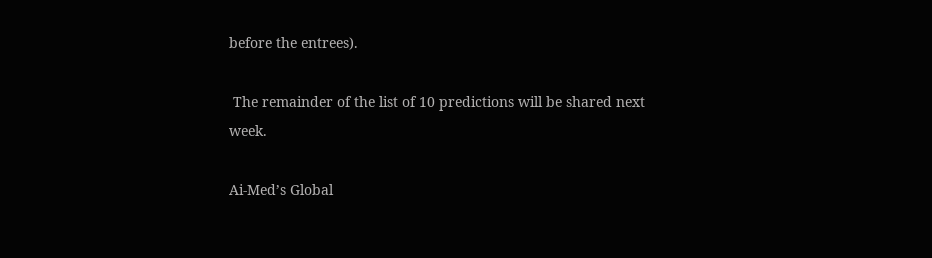before the entrees).

 The remainder of the list of 10 predictions will be shared next week.

Ai-Med’s Global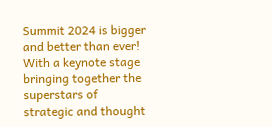Summit 2024 is bigger and better than ever! With a keynote stage bringing together the superstars of strategic and thought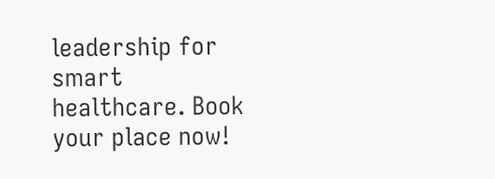leadership for smart healthcare. Book your place now!